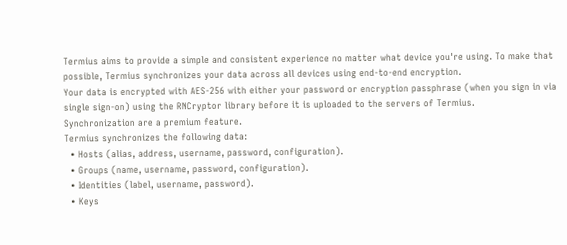Termius aims to provide a simple and consistent experience no matter what device you're using. To make that possible, Termius synchronizes your data across all devices using end-to-end encryption.
Your data is encrypted with AES-256 with either your password or encryption passphrase (when you sign in via single sign-on) using the RNCryptor library before it is uploaded to the servers of Termius.
Synchronization are a premium feature.
Termius synchronizes the following data:
  • Hosts (alias, address, username, password, configuration).
  • Groups (name, username, password, configuration).
  • Identities (label, username, password).
  • Keys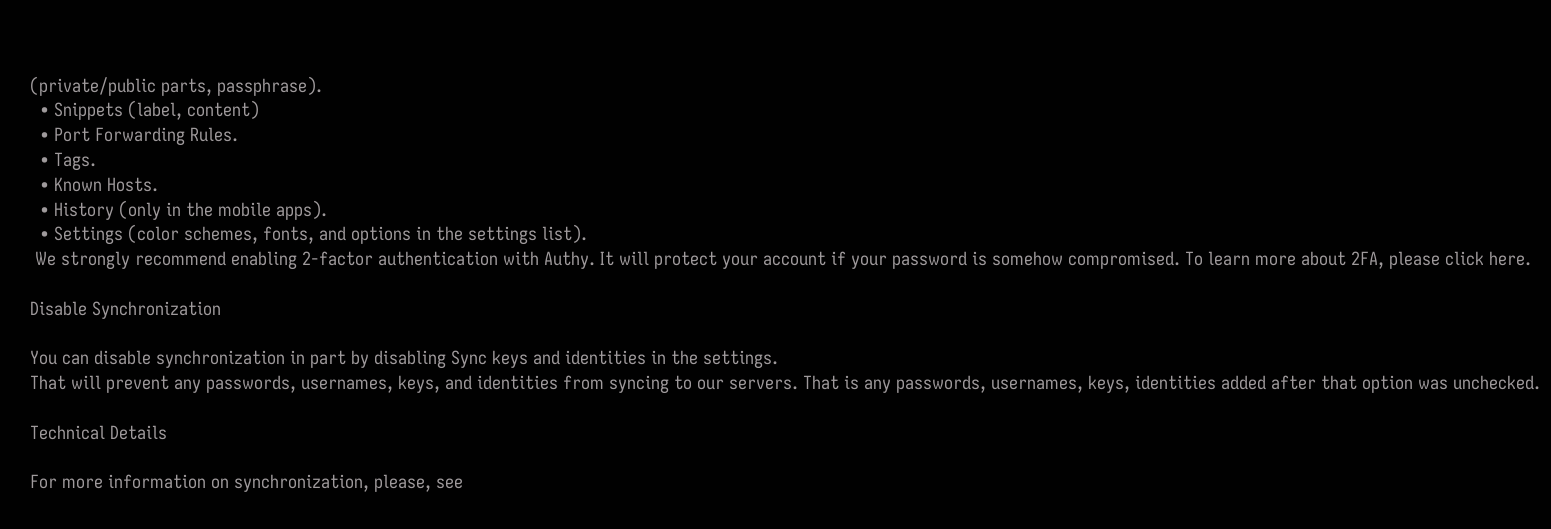(private/public parts, passphrase).
  • Snippets (label, content)
  • Port Forwarding Rules.
  • Tags.
  • Known Hosts.
  • History (only in the mobile apps).
  • Settings (color schemes, fonts, and options in the settings list).
 We strongly recommend enabling 2-factor authentication with Authy. It will protect your account if your password is somehow compromised. To learn more about 2FA, please click here.

Disable Synchronization

You can disable synchronization in part by disabling Sync keys and identities in the settings.
That will prevent any passwords, usernames, keys, and identities from syncing to our servers. That is any passwords, usernames, keys, identities added after that option was unchecked.

Technical Details

For more information on synchronization, please, see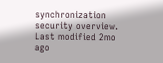synchronization security overview.
Last modified 2mo ago